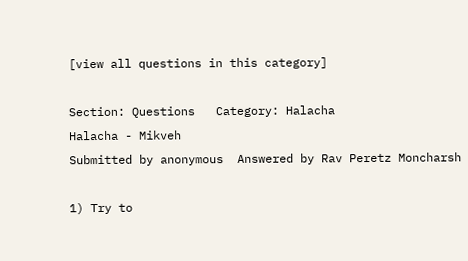[view all questions in this category]

Section: Questions   Category: Halacha
Halacha - Mikveh
Submitted by anonymous  Answered by Rav Peretz Moncharsh

1) Try to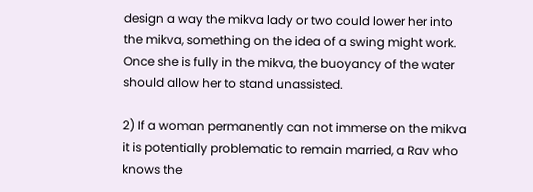design a way the mikva lady or two could lower her into the mikva, something on the idea of a swing might work. Once she is fully in the mikva, the buoyancy of the water should allow her to stand unassisted.

2) If a woman permanently can not immerse on the mikva it is potentially problematic to remain married, a Rav who knows the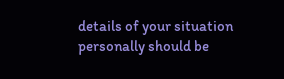details of your situation personally should be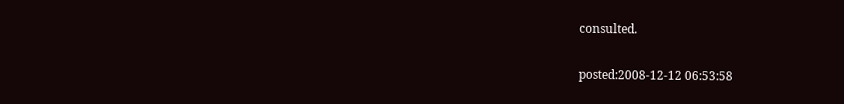consulted.

posted:2008-12-12 06:53:58